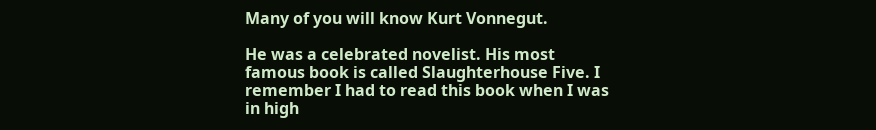Many of you will know Kurt Vonnegut.

He was a celebrated novelist. His most famous book is called Slaughterhouse Five. I remember I had to read this book when I was in high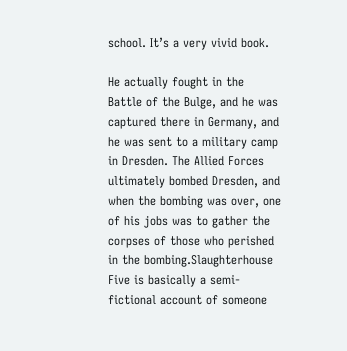school. It’s a very vivid book.

He actually fought in the Battle of the Bulge, and he was captured there in Germany, and he was sent to a military camp in Dresden. The Allied Forces ultimately bombed Dresden, and when the bombing was over, one of his jobs was to gather the corpses of those who perished in the bombing.Slaughterhouse Five is basically a semi-fictional account of someone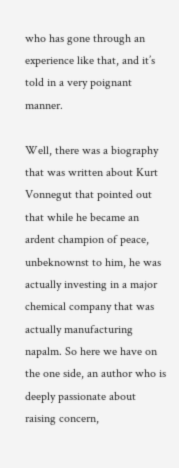who has gone through an experience like that, and it’s told in a very poignant manner.

Well, there was a biography that was written about Kurt Vonnegut that pointed out that while he became an ardent champion of peace, unbeknownst to him, he was actually investing in a major chemical company that was actually manufacturing napalm. So here we have on the one side, an author who is deeply passionate about raising concern,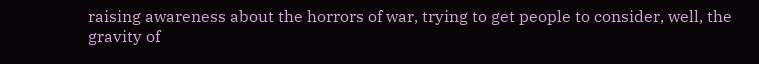raising awareness about the horrors of war, trying to get people to consider, well, the gravity of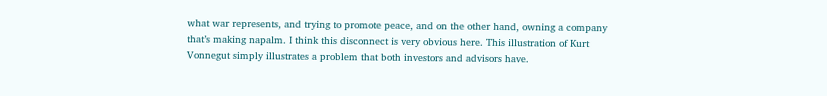what war represents, and trying to promote peace, and on the other hand, owning a company that’s making napalm. I think this disconnect is very obvious here. This illustration of Kurt Vonnegut simply illustrates a problem that both investors and advisors have.